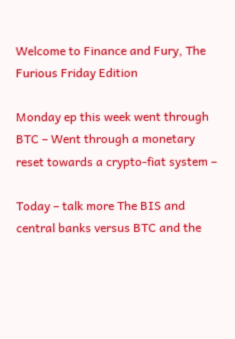Welcome to Finance and Fury, The Furious Friday Edition

Monday ep this week went through BTC – Went through a monetary reset towards a crypto-fiat system –

Today – talk more The BIS and central banks versus BTC and the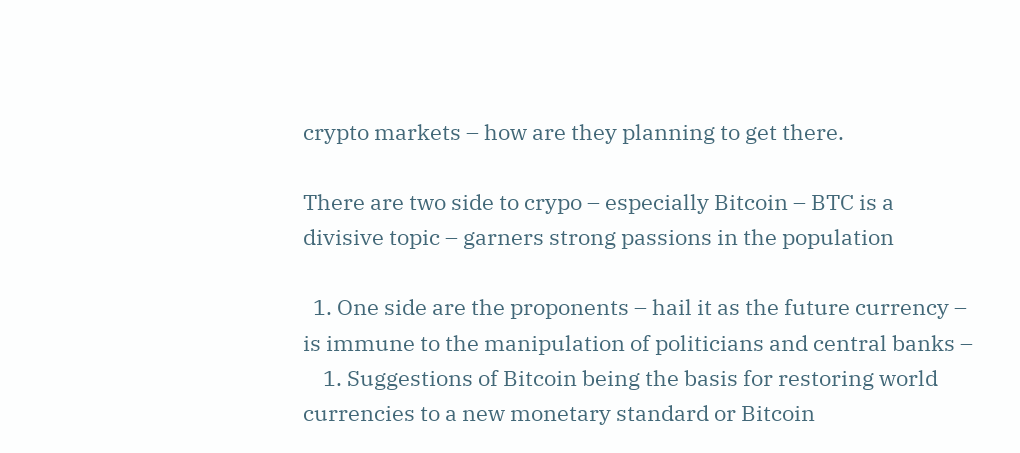crypto markets – how are they planning to get there.

There are two side to crypo – especially Bitcoin – BTC is a divisive topic – garners strong passions in the population

  1. One side are the proponents – hail it as the future currency – is immune to the manipulation of politicians and central banks –
    1. Suggestions of Bitcoin being the basis for restoring world currencies to a new monetary standard or Bitcoin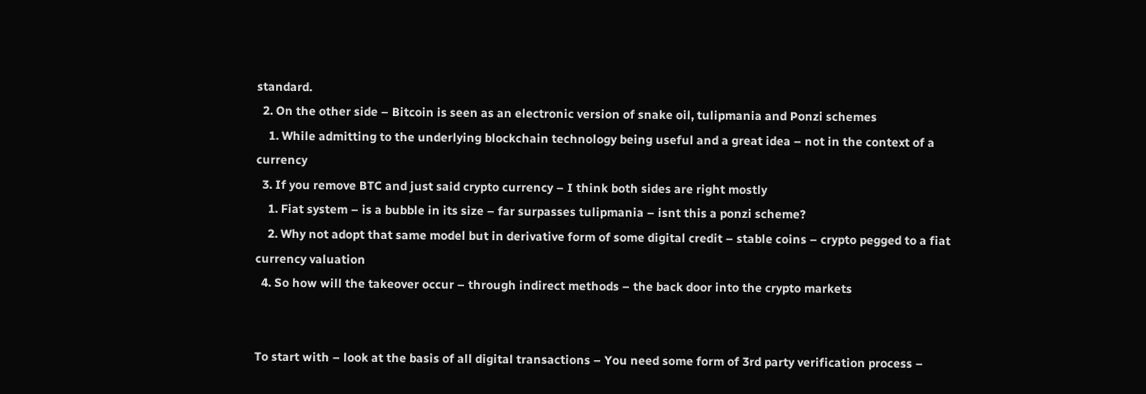standard.
  2. On the other side – Bitcoin is seen as an electronic version of snake oil, tulipmania and Ponzi schemes
    1. While admitting to the underlying blockchain technology being useful and a great idea – not in the context of a currency
  3. If you remove BTC and just said crypto currency – I think both sides are right mostly
    1. Fiat system – is a bubble in its size – far surpasses tulipmania – isnt this a ponzi scheme?
    2. Why not adopt that same model but in derivative form of some digital credit – stable coins – crypto pegged to a fiat currency valuation
  4. So how will the takeover occur – through indirect methods – the back door into the crypto markets


To start with – look at the basis of all digital transactions – You need some form of 3rd party verification process –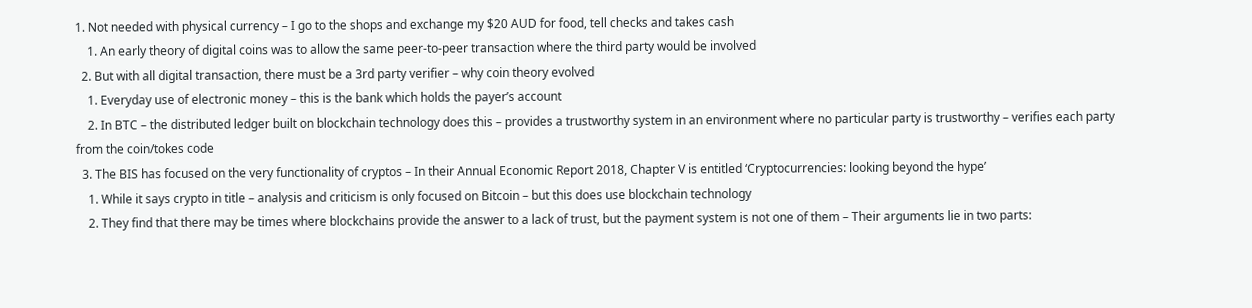1. Not needed with physical currency – I go to the shops and exchange my $20 AUD for food, tell checks and takes cash
    1. An early theory of digital coins was to allow the same peer-to-peer transaction where the third party would be involved
  2. But with all digital transaction, there must be a 3rd party verifier – why coin theory evolved
    1. Everyday use of electronic money – this is the bank which holds the payer’s account
    2. In BTC – the distributed ledger built on blockchain technology does this – provides a trustworthy system in an environment where no particular party is trustworthy – verifies each party from the coin/tokes code
  3. The BIS has focused on the very functionality of cryptos – In their Annual Economic Report 2018, Chapter V is entitled ‘Cryptocurrencies: looking beyond the hype’
    1. While it says crypto in title – analysis and criticism is only focused on Bitcoin – but this does use blockchain technology
    2. They find that there may be times where blockchains provide the answer to a lack of trust, but the payment system is not one of them – Their arguments lie in two parts: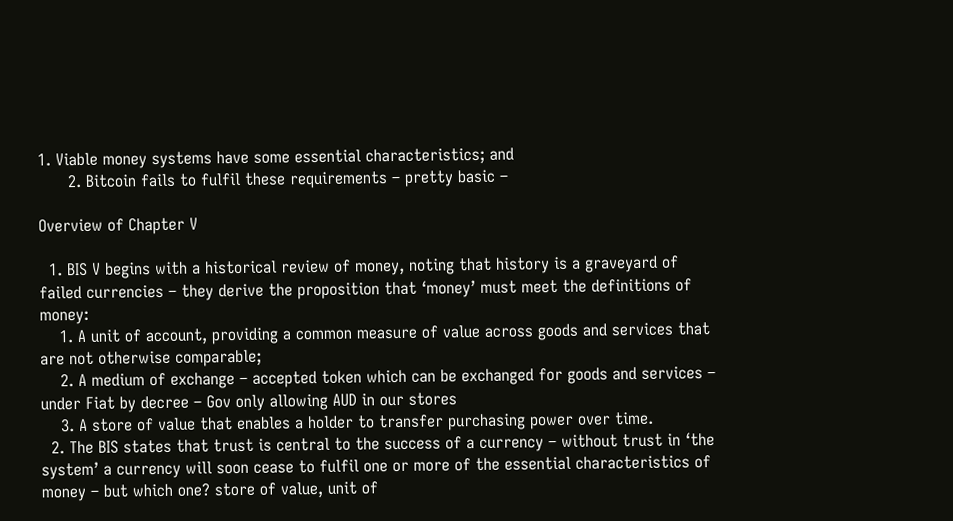1. Viable money systems have some essential characteristics; and
      2. Bitcoin fails to fulfil these requirements – pretty basic –

Overview of Chapter V

  1. BIS V begins with a historical review of money, noting that history is a graveyard of failed currencies – they derive the proposition that ‘money’ must meet the definitions of money:
    1. A unit of account, providing a common measure of value across goods and services that are not otherwise comparable;
    2. A medium of exchange – accepted token which can be exchanged for goods and services – under Fiat by decree – Gov only allowing AUD in our stores
    3. A store of value that enables a holder to transfer purchasing power over time.
  2. The BIS states that trust is central to the success of a currency – without trust in ‘the system’ a currency will soon cease to fulfil one or more of the essential characteristics of money – but which one? store of value, unit of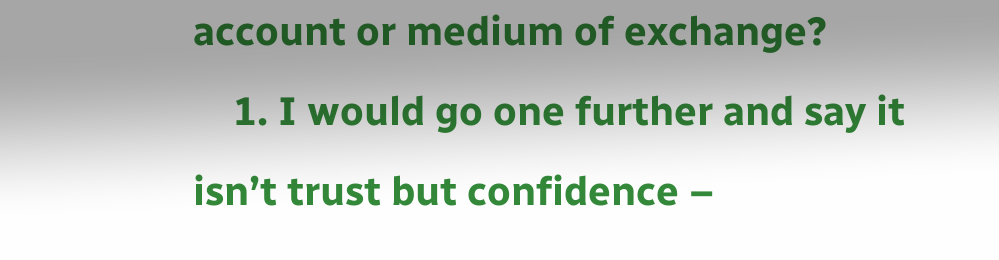account or medium of exchange?
    1. I would go one further and say it isn’t trust but confidence –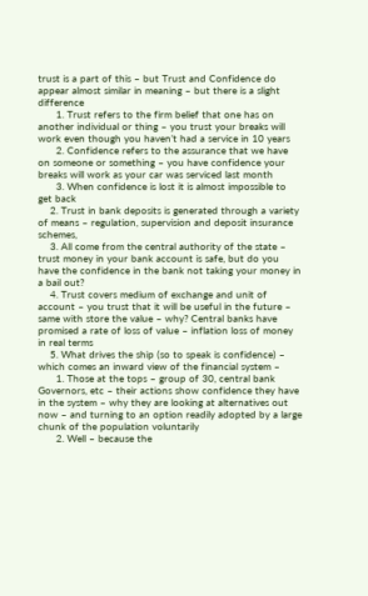trust is a part of this – but Trust and Confidence do appear almost similar in meaning – but there is a slight difference
      1. Trust refers to the firm belief that one has on another individual or thing – you trust your breaks will work even though you haven’t had a service in 10 years
      2. Confidence refers to the assurance that we have on someone or something – you have confidence your breaks will work as your car was serviced last month
      3. When confidence is lost it is almost impossible to get back
    2. Trust in bank deposits is generated through a variety of means – regulation, supervision and deposit insurance schemes,
    3. All come from the central authority of the state – trust money in your bank account is safe, but do you have the confidence in the bank not taking your money in a bail out?
    4. Trust covers medium of exchange and unit of account – you trust that it will be useful in the future – same with store the value – why? Central banks have promised a rate of loss of value – inflation loss of money in real terms
    5. What drives the ship (so to speak is confidence) – which comes an inward view of the financial system –
      1. Those at the tops – group of 30, central bank Governors, etc – their actions show confidence they have in the system – why they are looking at alternatives out now – and turning to an option readily adopted by a large chunk of the population voluntarily
      2. Well – because the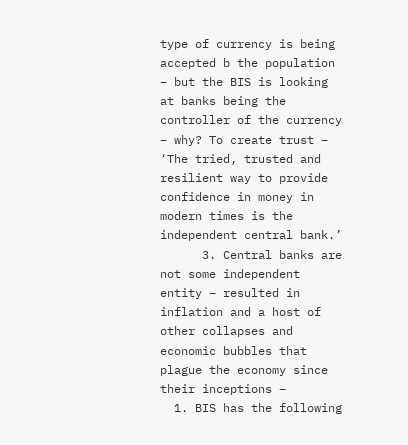type of currency is being accepted b the population – but the BIS is looking at banks being the controller of the currency – why? To create trust – ‘The tried, trusted and resilient way to provide confidence in money in modern times is the independent central bank.’
      3. Central banks are not some independent entity – resulted in inflation and a host of other collapses and economic bubbles that plague the economy since their inceptions –
  1. BIS has the following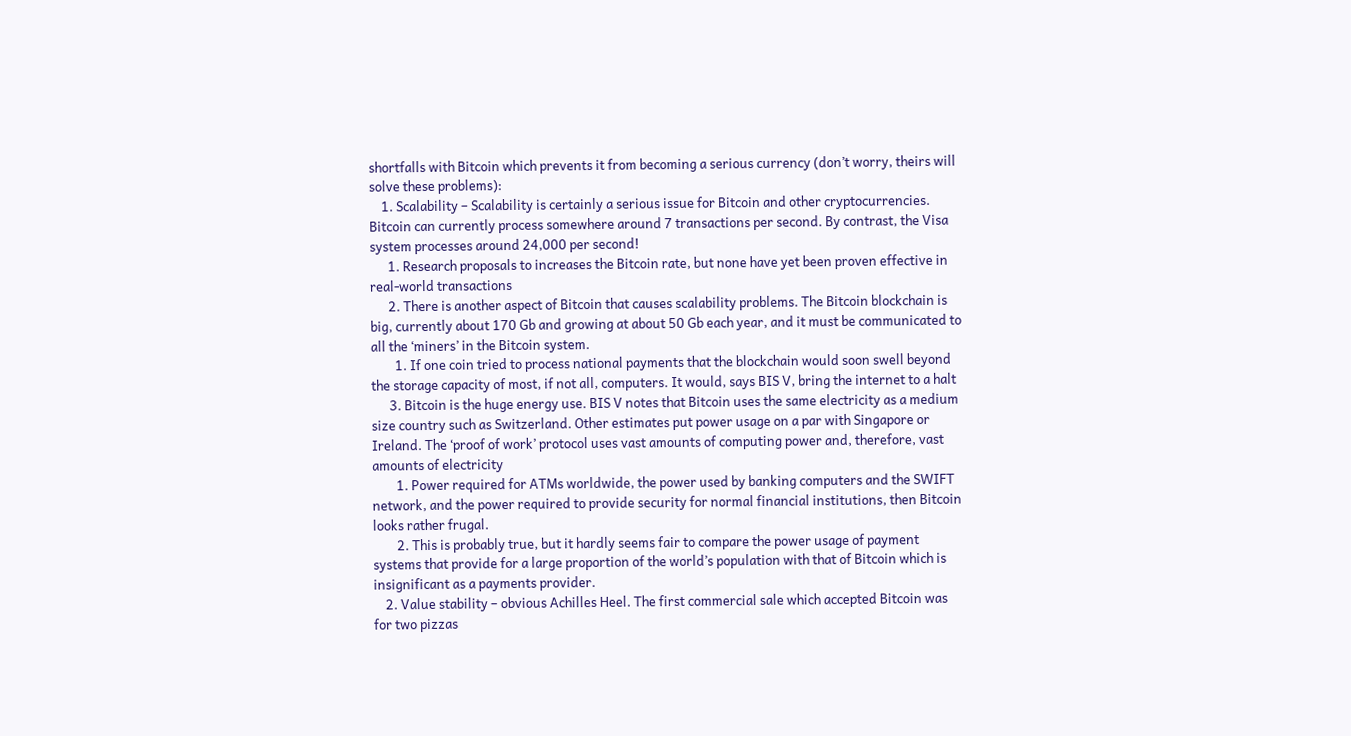shortfalls with Bitcoin which prevents it from becoming a serious currency (don’t worry, theirs will solve these problems):
    1. Scalability – Scalability is certainly a serious issue for Bitcoin and other cryptocurrencies. Bitcoin can currently process somewhere around 7 transactions per second. By contrast, the Visa system processes around 24,000 per second!
      1. Research proposals to increases the Bitcoin rate, but none have yet been proven effective in real-world transactions
      2. There is another aspect of Bitcoin that causes scalability problems. The Bitcoin blockchain is big, currently about 170 Gb and growing at about 50 Gb each year, and it must be communicated to all the ‘miners’ in the Bitcoin system.
        1. If one coin tried to process national payments that the blockchain would soon swell beyond the storage capacity of most, if not all, computers. It would, says BIS V, bring the internet to a halt
      3. Bitcoin is the huge energy use. BIS V notes that Bitcoin uses the same electricity as a medium size country such as Switzerland. Other estimates put power usage on a par with Singapore or Ireland. The ‘proof of work’ protocol uses vast amounts of computing power and, therefore, vast amounts of electricity
        1. Power required for ATMs worldwide, the power used by banking computers and the SWIFT network, and the power required to provide security for normal financial institutions, then Bitcoin looks rather frugal.
        2. This is probably true, but it hardly seems fair to compare the power usage of payment systems that provide for a large proportion of the world’s population with that of Bitcoin which is insignificant as a payments provider.
    2. Value stability – obvious Achilles Heel. The first commercial sale which accepted Bitcoin was for two pizzas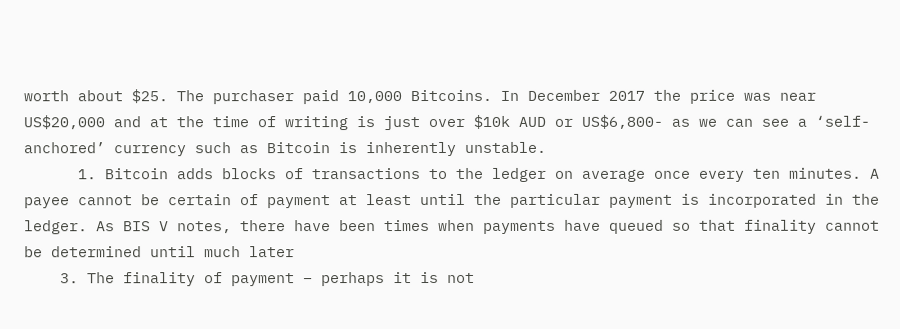worth about $25. The purchaser paid 10,000 Bitcoins. In December 2017 the price was near US$20,000 and at the time of writing is just over $10k AUD or US$6,800- as we can see a ‘self-anchored’ currency such as Bitcoin is inherently unstable.
      1. Bitcoin adds blocks of transactions to the ledger on average once every ten minutes. A payee cannot be certain of payment at least until the particular payment is incorporated in the ledger. As BIS V notes, there have been times when payments have queued so that finality cannot be determined until much later
    3. The finality of payment – perhaps it is not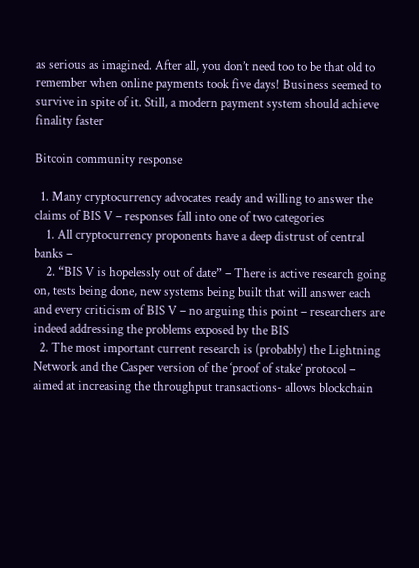as serious as imagined. After all, you don’t need too to be that old to remember when online payments took five days! Business seemed to survive in spite of it. Still, a modern payment system should achieve finality faster

Bitcoin community response

  1. Many cryptocurrency advocates ready and willing to answer the claims of BIS V – responses fall into one of two categories
    1. All cryptocurrency proponents have a deep distrust of central banks –
    2. “BIS V is hopelessly out of date” – There is active research going on, tests being done, new systems being built that will answer each and every criticism of BIS V – no arguing this point – researchers are indeed addressing the problems exposed by the BIS
  2. The most important current research is (probably) the Lightning Network and the Casper version of the ‘proof of stake’ protocol – aimed at increasing the throughput transactions- allows blockchain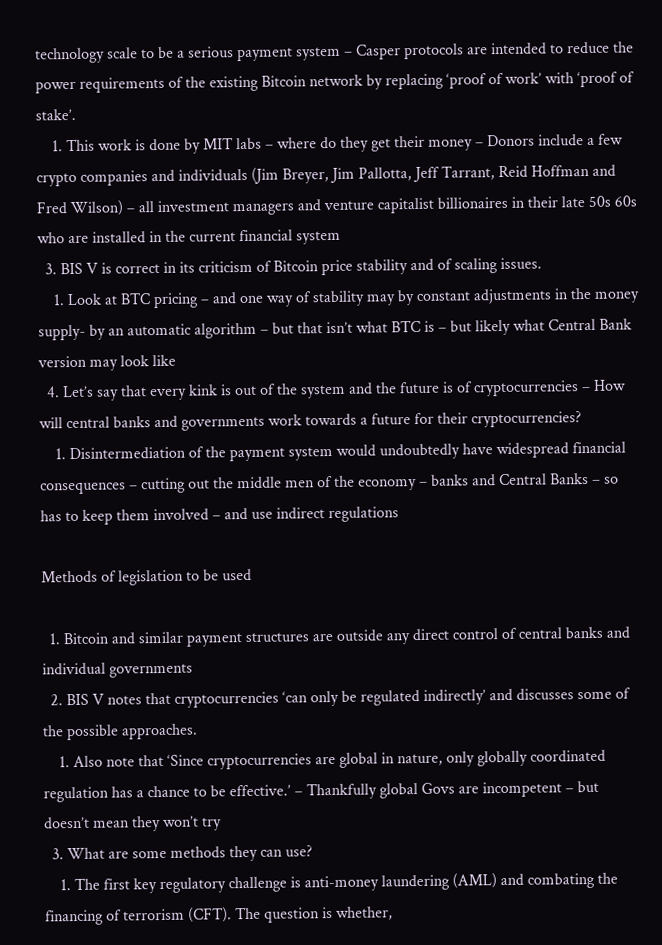technology scale to be a serious payment system – Casper protocols are intended to reduce the power requirements of the existing Bitcoin network by replacing ‘proof of work’ with ‘proof of stake’.
    1. This work is done by MIT labs – where do they get their money – Donors include a few crypto companies and individuals (Jim Breyer, Jim Pallotta, Jeff Tarrant, Reid Hoffman and Fred Wilson) – all investment managers and venture capitalist billionaires in their late 50s 60s who are installed in the current financial system
  3. BIS V is correct in its criticism of Bitcoin price stability and of scaling issues.
    1. Look at BTC pricing – and one way of stability may by constant adjustments in the money supply- by an automatic algorithm – but that isn’t what BTC is – but likely what Central Bank version may look like
  4. Let’s say that every kink is out of the system and the future is of cryptocurrencies – How will central banks and governments work towards a future for their cryptocurrencies?
    1. Disintermediation of the payment system would undoubtedly have widespread financial consequences – cutting out the middle men of the economy – banks and Central Banks – so has to keep them involved – and use indirect regulations

Methods of legislation to be used

  1. Bitcoin and similar payment structures are outside any direct control of central banks and individual governments
  2. BIS V notes that cryptocurrencies ‘can only be regulated indirectly’ and discusses some of the possible approaches.
    1. Also note that ‘Since cryptocurrencies are global in nature, only globally coordinated regulation has a chance to be effective.’ – Thankfully global Govs are incompetent – but doesn’t mean they won’t try
  3. What are some methods they can use?
    1. The first key regulatory challenge is anti-money laundering (AML) and combating the financing of terrorism (CFT). The question is whether,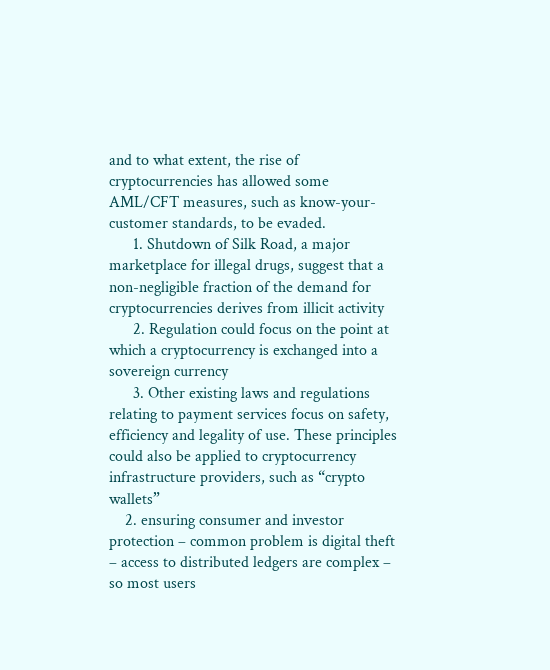and to what extent, the rise of cryptocurrencies has allowed some AML/CFT measures, such as know-your-customer standards, to be evaded.
      1. Shutdown of Silk Road, a major marketplace for illegal drugs, suggest that a non-negligible fraction of the demand for cryptocurrencies derives from illicit activity
      2. Regulation could focus on the point at which a cryptocurrency is exchanged into a sovereign currency
      3. Other existing laws and regulations relating to payment services focus on safety, efficiency and legality of use. These principles could also be applied to cryptocurrency infrastructure providers, such as “crypto wallets”
    2. ensuring consumer and investor protection – common problem is digital theft – access to distributed ledgers are complex – so most users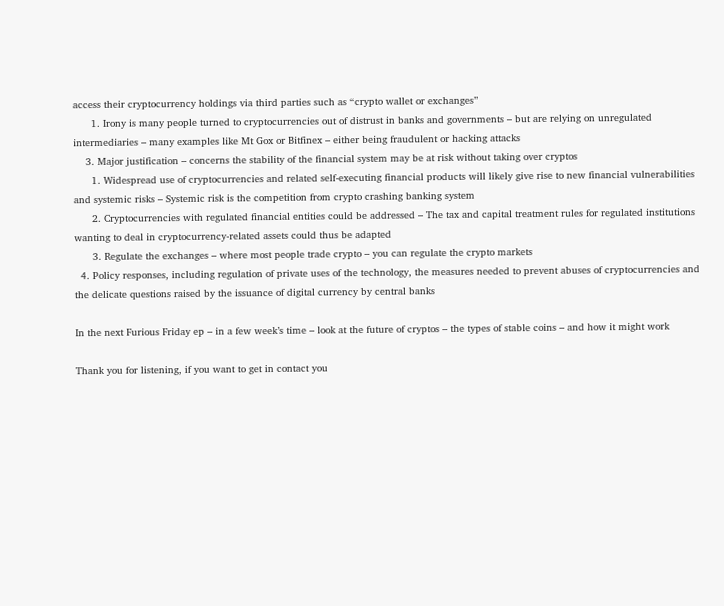access their cryptocurrency holdings via third parties such as “crypto wallet or exchanges”
      1. Irony is many people turned to cryptocurrencies out of distrust in banks and governments – but are relying on unregulated intermediaries – many examples like Mt Gox or Bitfinex – either being fraudulent or hacking attacks
    3. Major justification – concerns the stability of the financial system may be at risk without taking over cryptos
      1. Widespread use of cryptocurrencies and related self-executing financial products will likely give rise to new financial vulnerabilities and systemic risks – Systemic risk is the competition from crypto crashing banking system
      2. Cryptocurrencies with regulated financial entities could be addressed – The tax and capital treatment rules for regulated institutions wanting to deal in cryptocurrency-related assets could thus be adapted
      3. Regulate the exchanges – where most people trade crypto – you can regulate the crypto markets
  4. Policy responses, including regulation of private uses of the technology, the measures needed to prevent abuses of cryptocurrencies and the delicate questions raised by the issuance of digital currency by central banks

In the next Furious Friday ep – in a few week’s time – look at the future of cryptos – the types of stable coins – and how it might work

Thank you for listening, if you want to get in contact you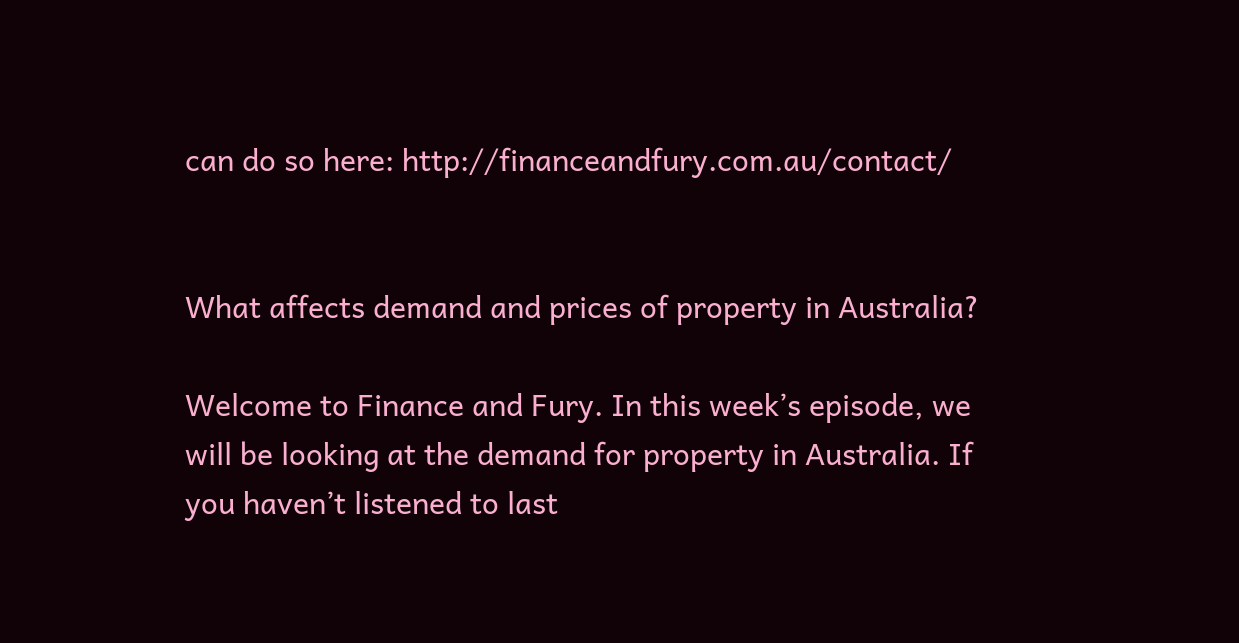can do so here: http://financeandfury.com.au/contact/


What affects demand and prices of property in Australia?

Welcome to Finance and Fury. In this week’s episode, we will be looking at the demand for property in Australia. If you haven’t listened to last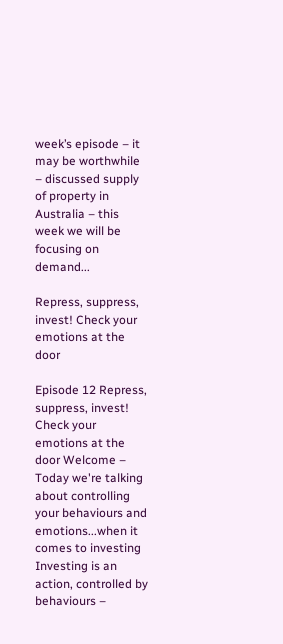week’s episode – it may be worthwhile – discussed supply of property in Australia – this week we will be focusing on demand...

Repress, suppress, invest! Check your emotions at the door

Episode 12 Repress, suppress, invest! Check your emotions at the door Welcome – Today we're talking about controlling your behaviours and emotions...when it comes to investing Investing is an action, controlled by behaviours –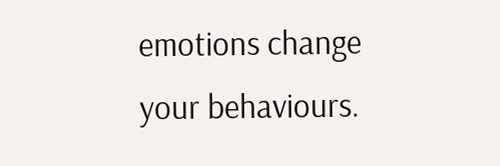emotions change your behaviours.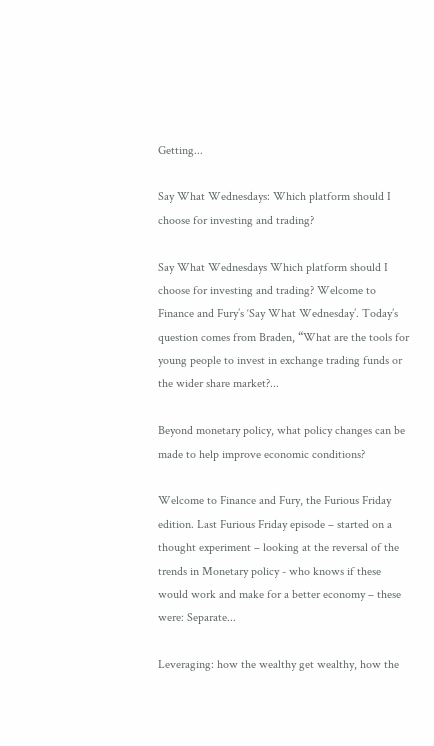Getting...

Say What Wednesdays: Which platform should I choose for investing and trading?

Say What Wednesdays Which platform should I choose for investing and trading? Welcome to Finance and Fury’s ‘Say What Wednesday’. Today’s question comes from Braden, “What are the tools for young people to invest in exchange trading funds or the wider share market?...

Beyond monetary policy, what policy changes can be made to help improve economic conditions?

Welcome to Finance and Fury, the Furious Friday edition. Last Furious Friday episode – started on a thought experiment – looking at the reversal of the trends in Monetary policy - who knows if these would work and make for a better economy – these were: Separate...

Leveraging: how the wealthy get wealthy, how the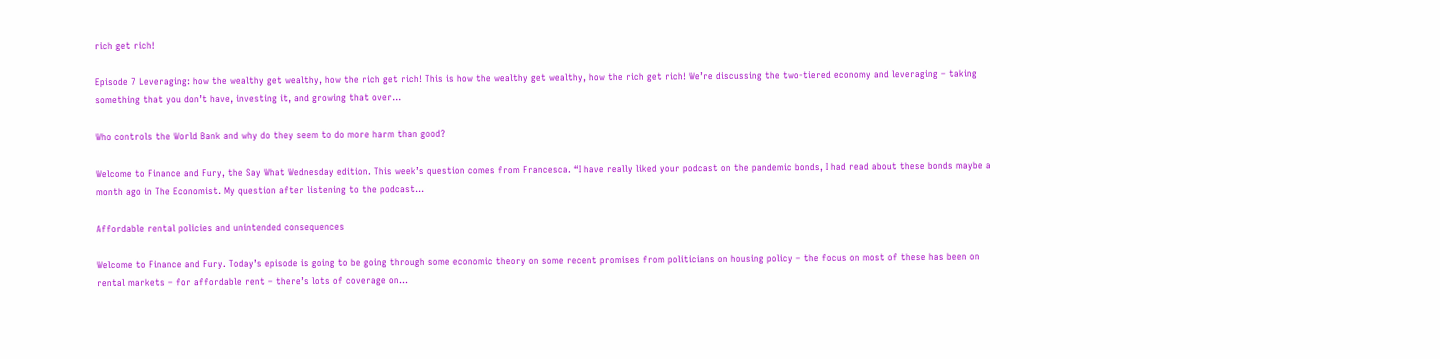rich get rich!

Episode 7 Leveraging: how the wealthy get wealthy, how the rich get rich! This is how the wealthy get wealthy, how the rich get rich! We’re discussing the two-tiered economy and leveraging – taking something that you don’t have, investing it, and growing that over...

Who controls the World Bank and why do they seem to do more harm than good?

Welcome to Finance and Fury, the Say What Wednesday edition. This week’s question comes from Francesca. “I have really liked your podcast on the pandemic bonds, I had read about these bonds maybe a month ago in The Economist. My question after listening to the podcast...

Affordable rental policies and unintended consequences

Welcome to Finance and Fury. Today’s episode is going to be going through some economic theory on some recent promises from politicians on housing policy – the focus on most of these has been on rental markets – for affordable rent – there’s lots of coverage on...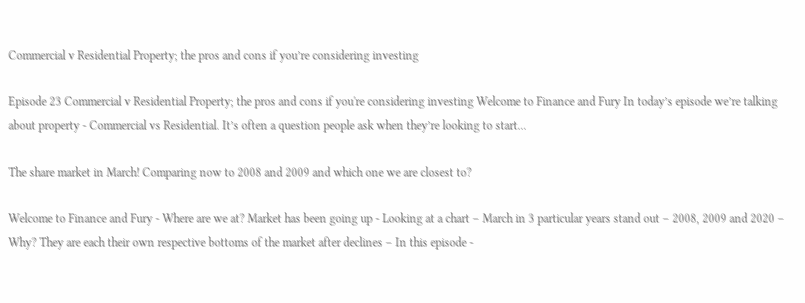Commercial v Residential Property; the pros and cons if you’re considering investing

Episode 23 Commercial v Residential Property; the pros and cons if you're considering investing Welcome to Finance and Fury In today’s episode we’re talking about property - Commercial vs Residential. It’s often a question people ask when they’re looking to start...

The share market in March! Comparing now to 2008 and 2009 and which one we are closest to?

Welcome to Finance and Fury - Where are we at? Market has been going up - Looking at a chart – March in 3 particular years stand out – 2008, 2009 and 2020 – Why? They are each their own respective bottoms of the market after declines – In this episode -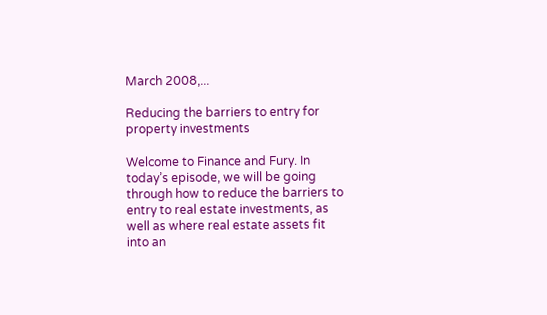March 2008,...

Reducing the barriers to entry for property investments

Welcome to Finance and Fury. In today’s episode, we will be going through how to reduce the barriers to entry to real estate investments, as well as where real estate assets fit into an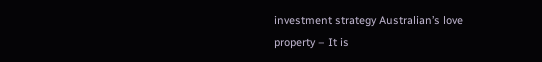investment strategy Australian’s love property – It is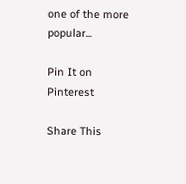one of the more popular...

Pin It on Pinterest

Share This